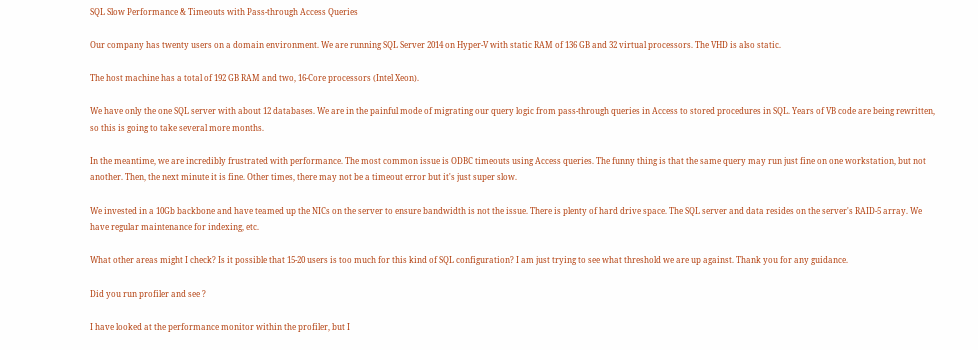SQL Slow Performance & Timeouts with Pass-through Access Queries

Our company has twenty users on a domain environment. We are running SQL Server 2014 on Hyper-V with static RAM of 136 GB and 32 virtual processors. The VHD is also static.

The host machine has a total of 192 GB RAM and two, 16-Core processors (Intel Xeon).

We have only the one SQL server with about 12 databases. We are in the painful mode of migrating our query logic from pass-through queries in Access to stored procedures in SQL. Years of VB code are being rewritten, so this is going to take several more months.

In the meantime, we are incredibly frustrated with performance. The most common issue is ODBC timeouts using Access queries. The funny thing is that the same query may run just fine on one workstation, but not another. Then, the next minute it is fine. Other times, there may not be a timeout error but it's just super slow.

We invested in a 10Gb backbone and have teamed up the NICs on the server to ensure bandwidth is not the issue. There is plenty of hard drive space. The SQL server and data resides on the server's RAID-5 array. We have regular maintenance for indexing, etc.

What other areas might I check? Is it possible that 15-20 users is too much for this kind of SQL configuration? I am just trying to see what threshold we are up against. Thank you for any guidance.

Did you run profiler and see ?

I have looked at the performance monitor within the profiler, but I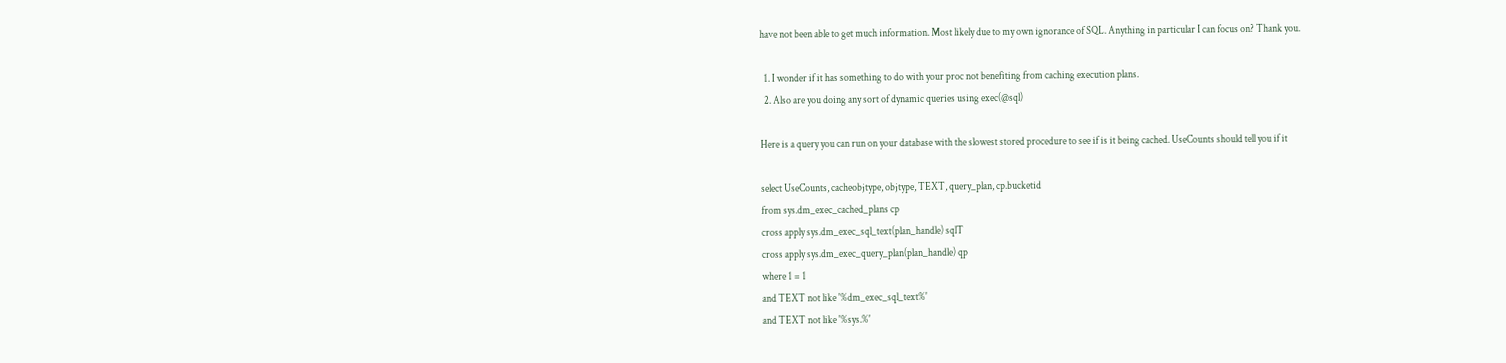have not been able to get much information. Most likely due to my own ignorance of SQL. Anything in particular I can focus on? Thank you.

  1. I wonder if it has something to do with your proc not benefiting from caching execution plans.
  2. Also are you doing any sort of dynamic queries using exec(@sql)

Here is a query you can run on your database with the slowest stored procedure to see if is it being cached. UseCounts should tell you if it

select UseCounts, cacheobjtype, objtype, TEXT, query_plan, cp.bucketid
from sys.dm_exec_cached_plans cp
cross apply sys.dm_exec_sql_text(plan_handle) sqlT
cross apply sys.dm_exec_query_plan(plan_handle) qp
where 1 = 1
and TEXT not like '%dm_exec_sql_text%'
and TEXT not like '%sys.%'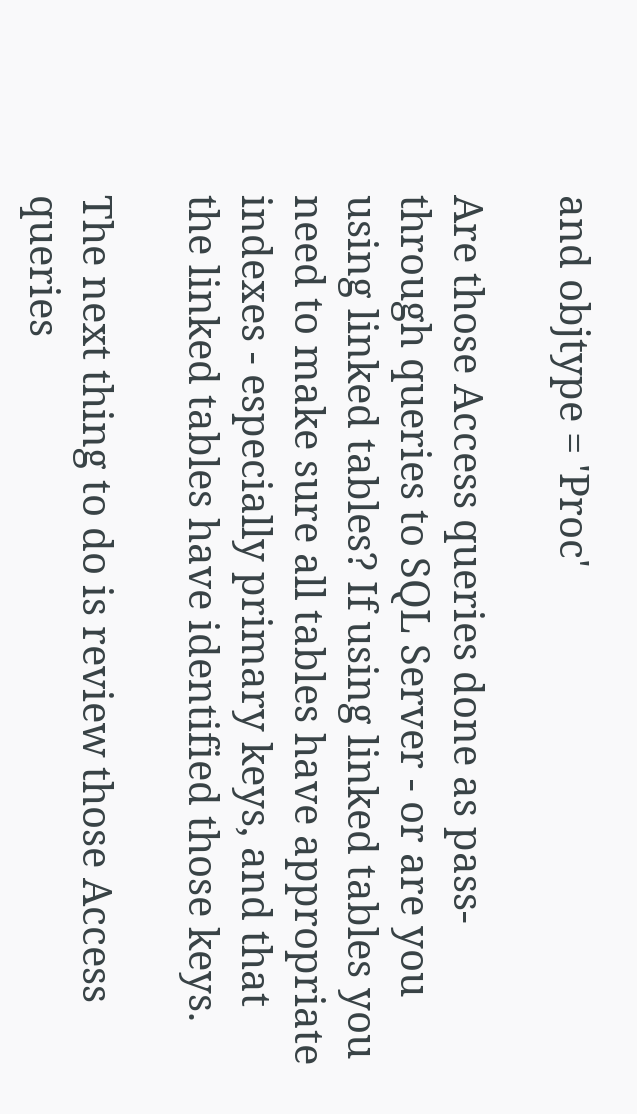and objtype = 'Proc'

Are those Access queries done as pass-through queries to SQL Server - or are you using linked tables? If using linked tables you need to make sure all tables have appropriate indexes - especially primary keys, and that the linked tables have identified those keys.

The next thing to do is review those Access queries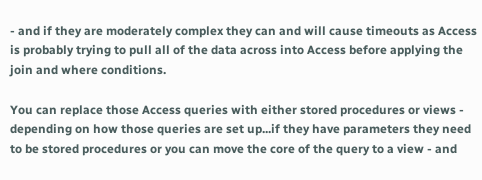- and if they are moderately complex they can and will cause timeouts as Access is probably trying to pull all of the data across into Access before applying the join and where conditions.

You can replace those Access queries with either stored procedures or views - depending on how those queries are set up...if they have parameters they need to be stored procedures or you can move the core of the query to a view - and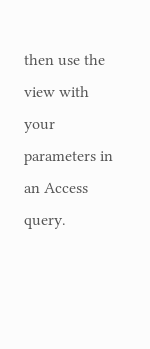then use the view with your parameters in an Access query.